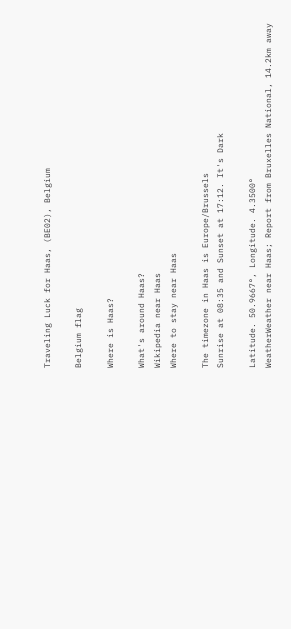Traveling Luck for Haas, (BE02), Belgium

Belgium flag

Where is Haas?

What's around Haas?
Wikipedia near Haas
Where to stay near Haas

The timezone in Haas is Europe/Brussels
Sunrise at 08:35 and Sunset at 17:12. It's Dark

Latitude. 50.9667°, Longitude. 4.3500°
WeatherWeather near Haas; Report from Bruxelles National, 14.2km away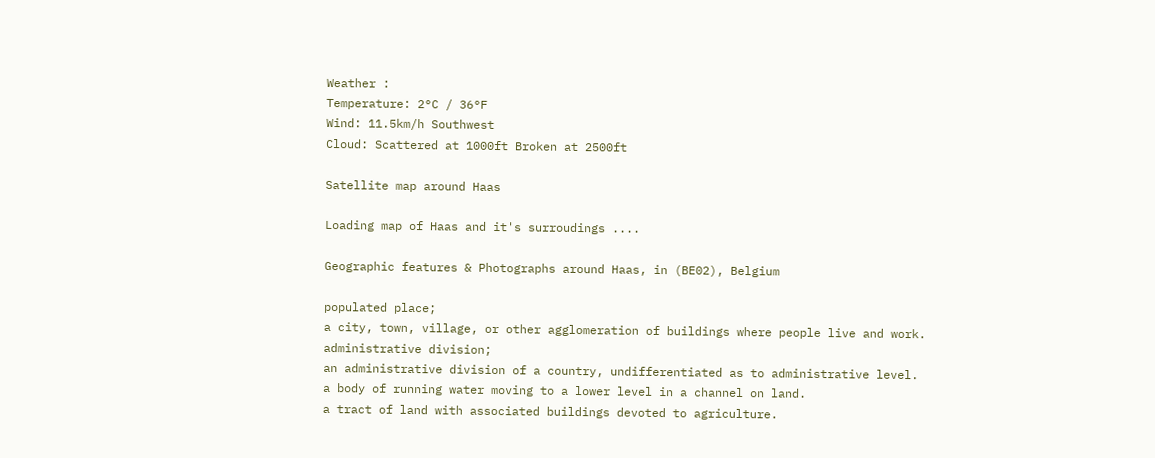Weather :
Temperature: 2°C / 36°F
Wind: 11.5km/h Southwest
Cloud: Scattered at 1000ft Broken at 2500ft

Satellite map around Haas

Loading map of Haas and it's surroudings ....

Geographic features & Photographs around Haas, in (BE02), Belgium

populated place;
a city, town, village, or other agglomeration of buildings where people live and work.
administrative division;
an administrative division of a country, undifferentiated as to administrative level.
a body of running water moving to a lower level in a channel on land.
a tract of land with associated buildings devoted to agriculture.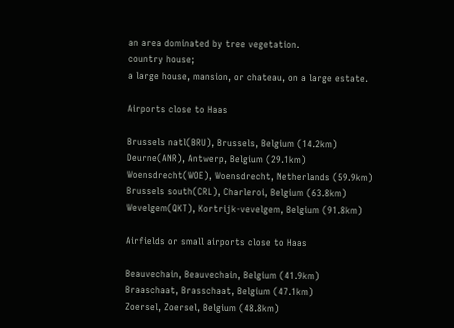an area dominated by tree vegetation.
country house;
a large house, mansion, or chateau, on a large estate.

Airports close to Haas

Brussels natl(BRU), Brussels, Belgium (14.2km)
Deurne(ANR), Antwerp, Belgium (29.1km)
Woensdrecht(WOE), Woensdrecht, Netherlands (59.9km)
Brussels south(CRL), Charleroi, Belgium (63.8km)
Wevelgem(QKT), Kortrijk-vevelgem, Belgium (91.8km)

Airfields or small airports close to Haas

Beauvechain, Beauvechain, Belgium (41.9km)
Braaschaat, Brasschaat, Belgium (47.1km)
Zoersel, Zoersel, Belgium (48.8km)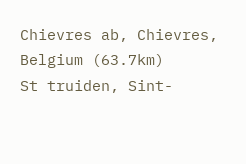Chievres ab, Chievres, Belgium (63.7km)
St truiden, Sint-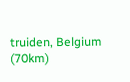truiden, Belgium (70km)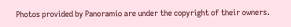Photos provided by Panoramio are under the copyright of their owners.